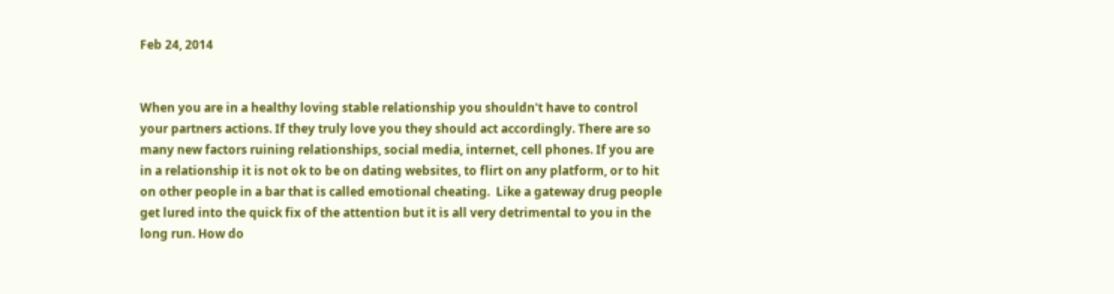Feb 24, 2014


When you are in a healthy loving stable relationship you shouldn't have to control your partners actions. If they truly love you they should act accordingly. There are so many new factors ruining relationships, social media, internet, cell phones. If you are in a relationship it is not ok to be on dating websites, to flirt on any platform, or to hit on other people in a bar that is called emotional cheating.  Like a gateway drug people get lured into the quick fix of the attention but it is all very detrimental to you in the long run. How do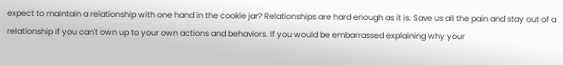expect to maintain a relationship with one hand in the cookie jar? Relationships are hard enough as it is. Save us all the pain and stay out of a relationship if you can't own up to your own actions and behaviors. If you would be embarrassed explaining why your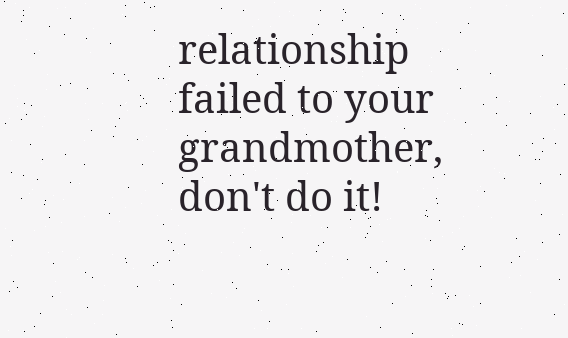relationship failed to your grandmother, don't do it!